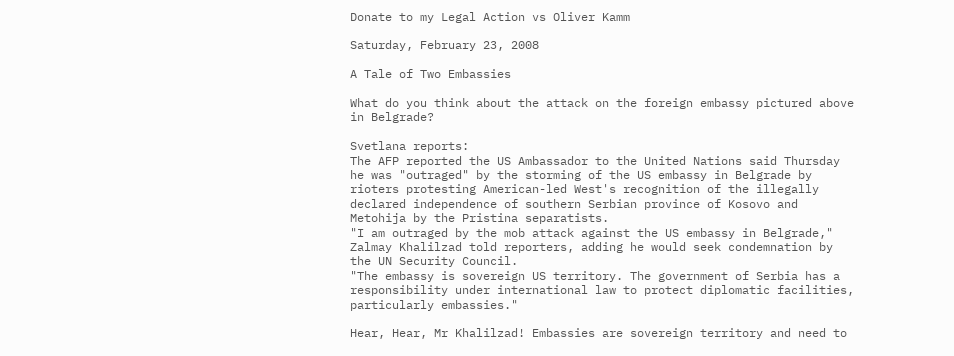Donate to my Legal Action vs Oliver Kamm

Saturday, February 23, 2008

A Tale of Two Embassies

What do you think about the attack on the foreign embassy pictured above in Belgrade?

Svetlana reports:
The AFP reported the US Ambassador to the United Nations said Thursday he was "outraged" by the storming of the US embassy in Belgrade by rioters protesting American-led West's recognition of the illegally declared independence of southern Serbian province of Kosovo and Metohija by the Pristina separatists.
"I am outraged by the mob attack against the US embassy in Belgrade," Zalmay Khalilzad told reporters, adding he would seek condemnation by the UN Security Council.
"The embassy is sovereign US territory. The government of Serbia has a responsibility under international law to protect diplomatic facilities, particularly embassies."

Hear, Hear, Mr Khalilzad! Embassies are sovereign territory and need to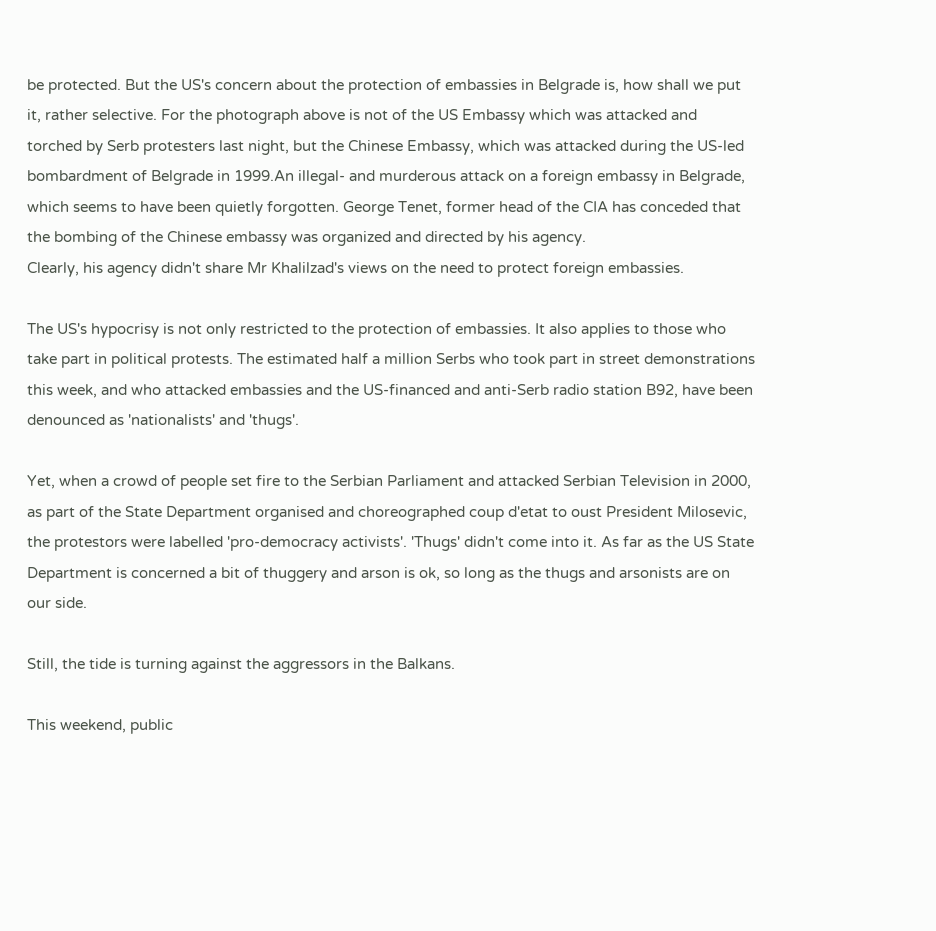be protected. But the US's concern about the protection of embassies in Belgrade is, how shall we put it, rather selective. For the photograph above is not of the US Embassy which was attacked and torched by Serb protesters last night, but the Chinese Embassy, which was attacked during the US-led bombardment of Belgrade in 1999.An illegal- and murderous attack on a foreign embassy in Belgrade, which seems to have been quietly forgotten. George Tenet, former head of the CIA has conceded that the bombing of the Chinese embassy was organized and directed by his agency.
Clearly, his agency didn't share Mr Khalilzad's views on the need to protect foreign embassies.

The US's hypocrisy is not only restricted to the protection of embassies. It also applies to those who take part in political protests. The estimated half a million Serbs who took part in street demonstrations this week, and who attacked embassies and the US-financed and anti-Serb radio station B92, have been denounced as 'nationalists' and 'thugs'.

Yet, when a crowd of people set fire to the Serbian Parliament and attacked Serbian Television in 2000, as part of the State Department organised and choreographed coup d'etat to oust President Milosevic, the protestors were labelled 'pro-democracy activists'. 'Thugs' didn't come into it. As far as the US State Department is concerned a bit of thuggery and arson is ok, so long as the thugs and arsonists are on our side.

Still, the tide is turning against the aggressors in the Balkans.

This weekend, public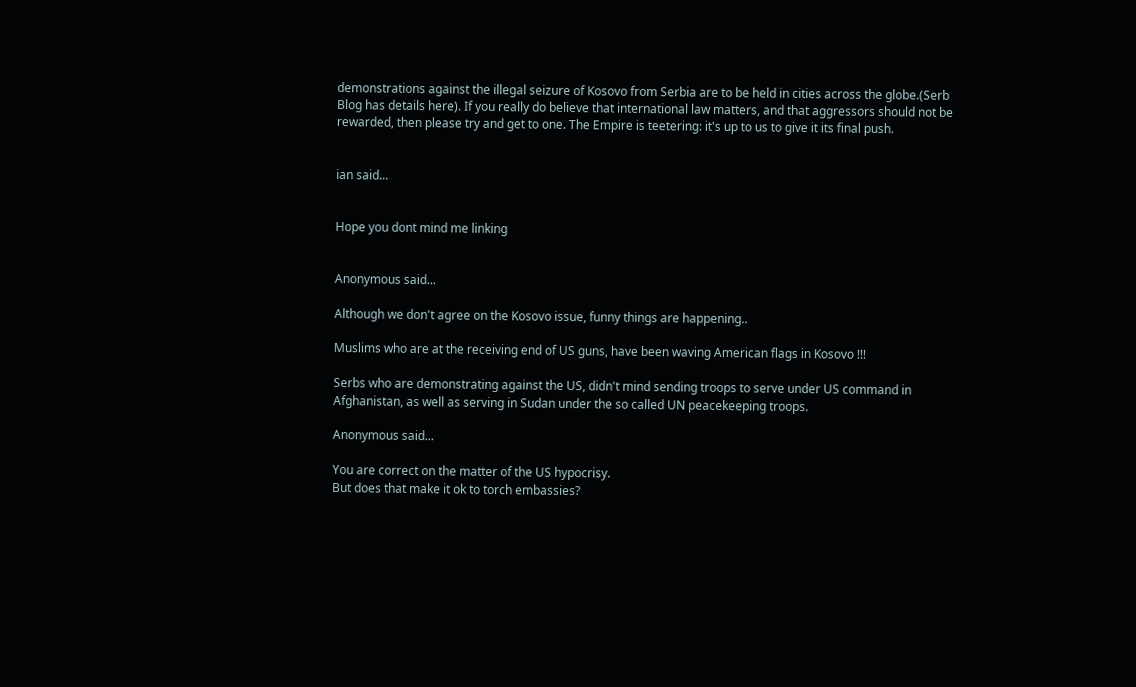demonstrations against the illegal seizure of Kosovo from Serbia are to be held in cities across the globe.(Serb Blog has details here). If you really do believe that international law matters, and that aggressors should not be rewarded, then please try and get to one. The Empire is teetering: it's up to us to give it its final push.


ian said...


Hope you dont mind me linking


Anonymous said...

Although we don't agree on the Kosovo issue, funny things are happening..

Muslims who are at the receiving end of US guns, have been waving American flags in Kosovo !!!

Serbs who are demonstrating against the US, didn't mind sending troops to serve under US command in Afghanistan, as well as serving in Sudan under the so called UN peacekeeping troops.

Anonymous said...

You are correct on the matter of the US hypocrisy.
But does that make it ok to torch embassies?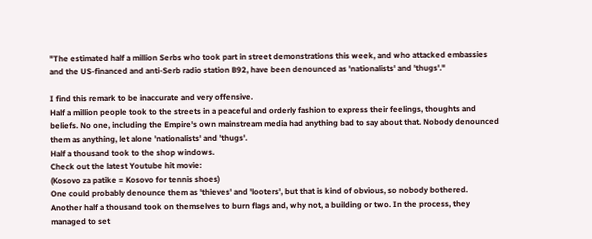"The estimated half a million Serbs who took part in street demonstrations this week, and who attacked embassies and the US-financed and anti-Serb radio station B92, have been denounced as 'nationalists' and 'thugs'."

I find this remark to be inaccurate and very offensive.
Half a million people took to the streets in a peaceful and orderly fashion to express their feelings, thoughts and beliefs. No one, including the Empire's own mainstream media had anything bad to say about that. Nobody denounced them as anything, let alone 'nationalists' and 'thugs'.
Half a thousand took to the shop windows.
Check out the latest Youtube hit movie:
(Kosovo za patike = Kosovo for tennis shoes)
One could probably denounce them as 'thieves' and 'looters', but that is kind of obvious, so nobody bothered.
Another half a thousand took on themselves to burn flags and, why not, a building or two. In the process, they managed to set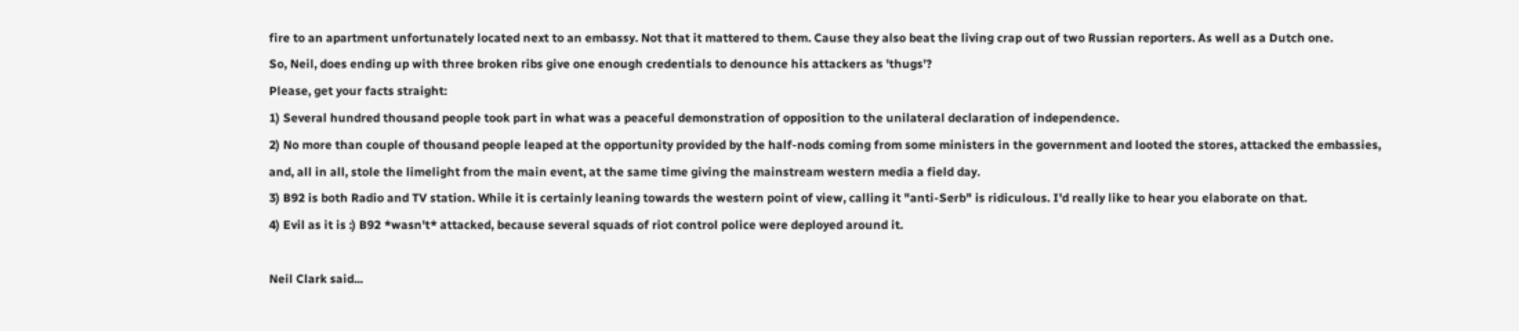fire to an apartment unfortunately located next to an embassy. Not that it mattered to them. Cause they also beat the living crap out of two Russian reporters. As well as a Dutch one.
So, Neil, does ending up with three broken ribs give one enough credentials to denounce his attackers as 'thugs'?
Please, get your facts straight:
1) Several hundred thousand people took part in what was a peaceful demonstration of opposition to the unilateral declaration of independence.
2) No more than couple of thousand people leaped at the opportunity provided by the half-nods coming from some ministers in the government and looted the stores, attacked the embassies, and, all in all, stole the limelight from the main event, at the same time giving the mainstream western media a field day.
3) B92 is both Radio and TV station. While it is certainly leaning towards the western point of view, calling it "anti-Serb" is ridiculous. I'd really like to hear you elaborate on that.
4) Evil as it is :) B92 *wasn't* attacked, because several squads of riot control police were deployed around it.

Neil Clark said...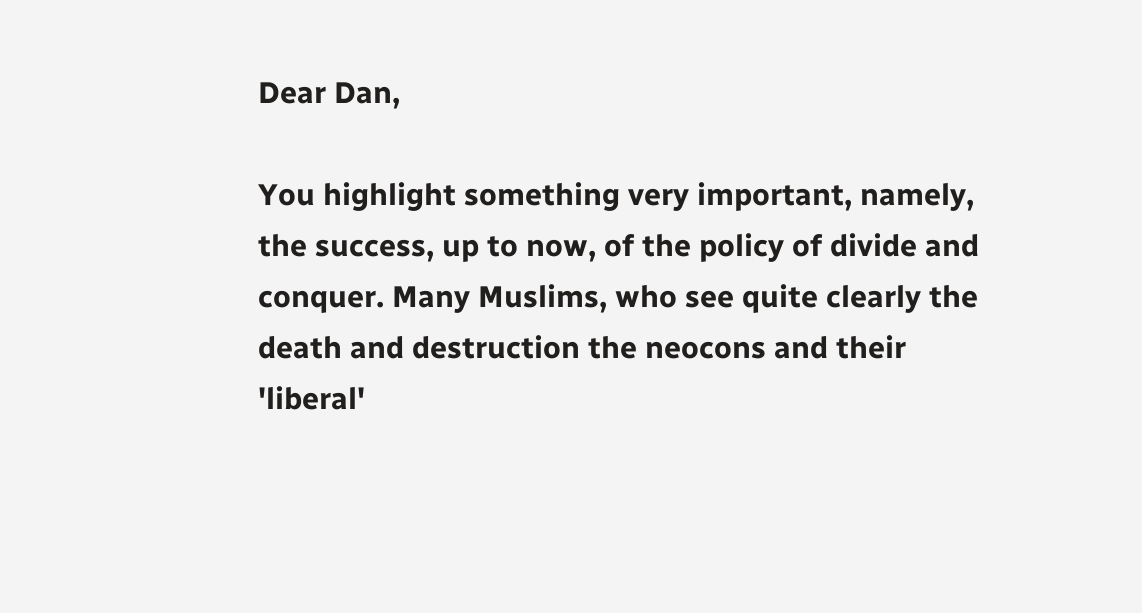Dear Dan,

You highlight something very important, namely, the success, up to now, of the policy of divide and conquer. Many Muslims, who see quite clearly the death and destruction the neocons and their 'liberal'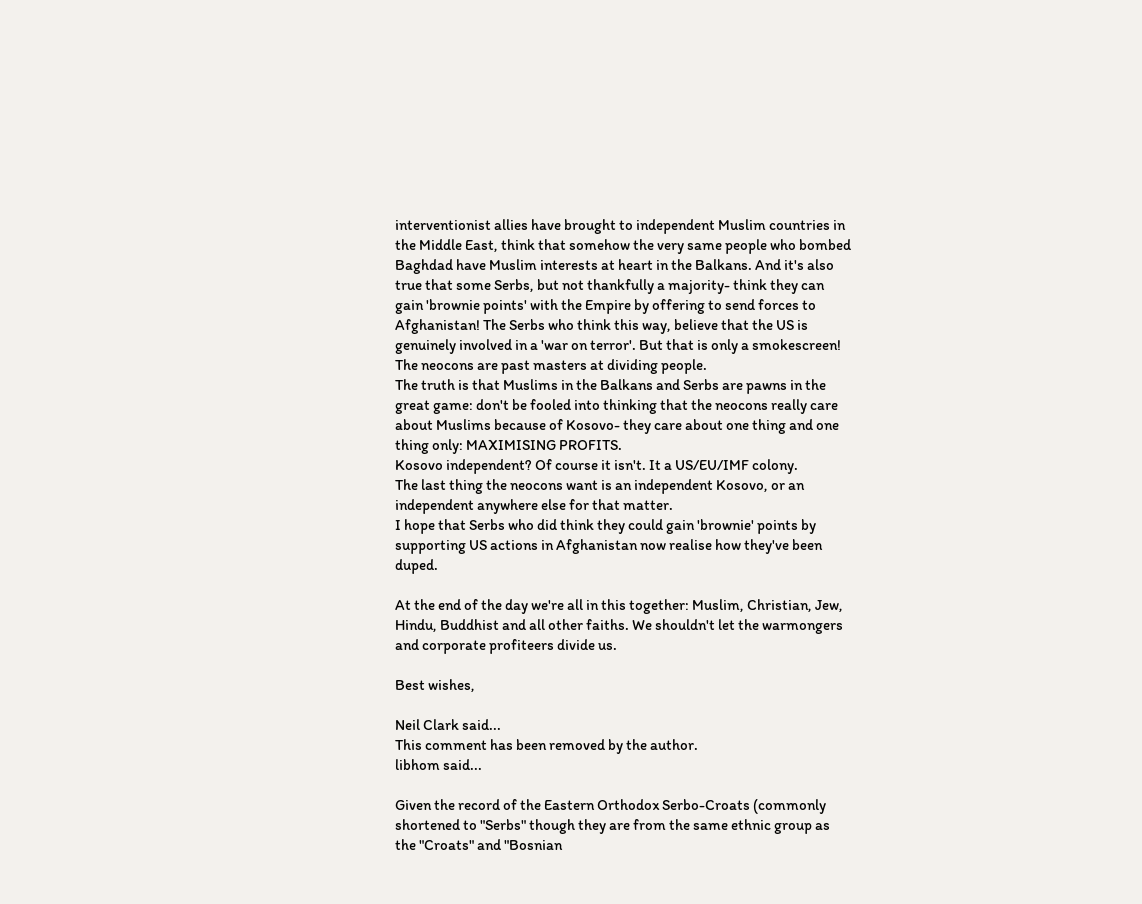interventionist allies have brought to independent Muslim countries in the Middle East, think that somehow the very same people who bombed Baghdad have Muslim interests at heart in the Balkans. And it's also true that some Serbs, but not thankfully a majority- think they can gain 'brownie points' with the Empire by offering to send forces to Afghanistan! The Serbs who think this way, believe that the US is genuinely involved in a 'war on terror'. But that is only a smokescreen!
The neocons are past masters at dividing people.
The truth is that Muslims in the Balkans and Serbs are pawns in the great game: don't be fooled into thinking that the neocons really care about Muslims because of Kosovo- they care about one thing and one thing only: MAXIMISING PROFITS.
Kosovo independent? Of course it isn't. It a US/EU/IMF colony.
The last thing the neocons want is an independent Kosovo, or an independent anywhere else for that matter.
I hope that Serbs who did think they could gain 'brownie' points by supporting US actions in Afghanistan now realise how they've been duped.

At the end of the day we're all in this together: Muslim, Christian, Jew, Hindu, Buddhist and all other faiths. We shouldn't let the warmongers and corporate profiteers divide us.

Best wishes,

Neil Clark said...
This comment has been removed by the author.
libhom said...

Given the record of the Eastern Orthodox Serbo-Croats (commonly shortened to "Serbs" though they are from the same ethnic group as the "Croats" and "Bosnian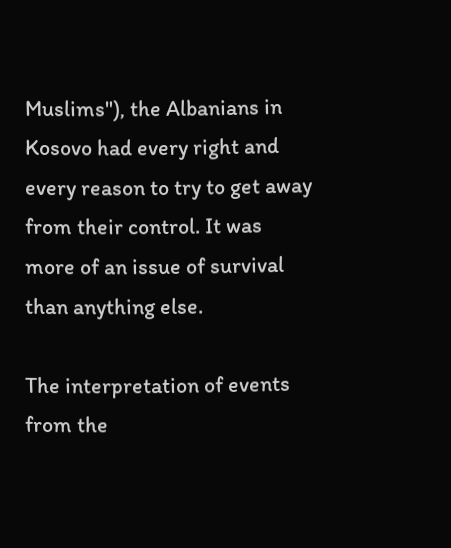Muslims"), the Albanians in Kosovo had every right and every reason to try to get away from their control. It was more of an issue of survival than anything else.

The interpretation of events from the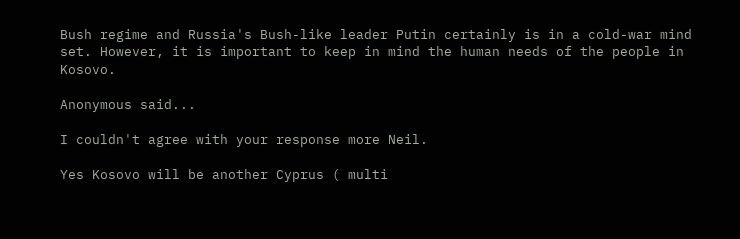Bush regime and Russia's Bush-like leader Putin certainly is in a cold-war mind set. However, it is important to keep in mind the human needs of the people in Kosovo.

Anonymous said...

I couldn't agree with your response more Neil.

Yes Kosovo will be another Cyprus ( multi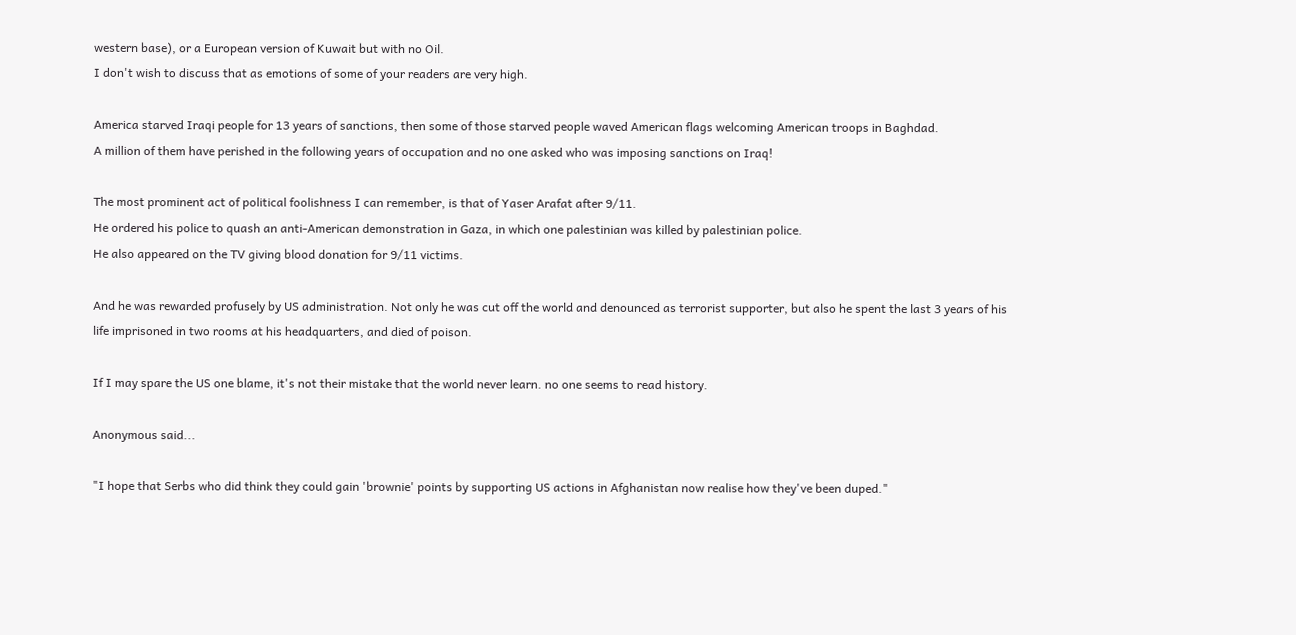western base), or a European version of Kuwait but with no Oil.
I don't wish to discuss that as emotions of some of your readers are very high.

America starved Iraqi people for 13 years of sanctions, then some of those starved people waved American flags welcoming American troops in Baghdad.
A million of them have perished in the following years of occupation and no one asked who was imposing sanctions on Iraq!

The most prominent act of political foolishness I can remember, is that of Yaser Arafat after 9/11.
He ordered his police to quash an anti-American demonstration in Gaza, in which one palestinian was killed by palestinian police.
He also appeared on the TV giving blood donation for 9/11 victims.

And he was rewarded profusely by US administration. Not only he was cut off the world and denounced as terrorist supporter, but also he spent the last 3 years of his life imprisoned in two rooms at his headquarters, and died of poison.

If I may spare the US one blame, it's not their mistake that the world never learn. no one seems to read history.

Anonymous said...

"I hope that Serbs who did think they could gain 'brownie' points by supporting US actions in Afghanistan now realise how they've been duped."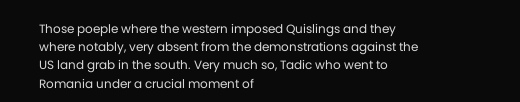Those poeple where the western imposed Quislings and they where notably, very absent from the demonstrations against the US land grab in the south. Very much so, Tadic who went to Romania under a crucial moment of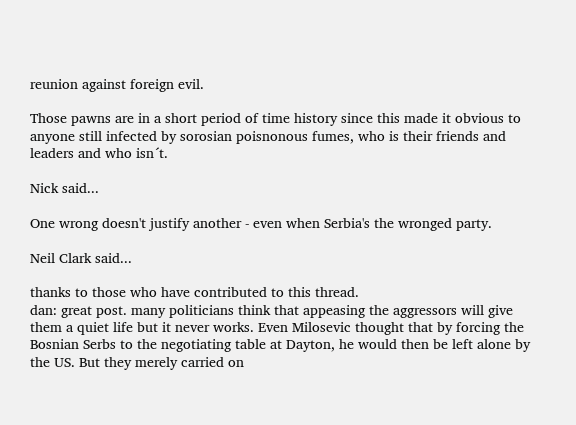reunion against foreign evil.

Those pawns are in a short period of time history since this made it obvious to anyone still infected by sorosian poisnonous fumes, who is their friends and leaders and who isn´t.

Nick said...

One wrong doesn't justify another - even when Serbia's the wronged party.

Neil Clark said...

thanks to those who have contributed to this thread.
dan: great post. many politicians think that appeasing the aggressors will give them a quiet life but it never works. Even Milosevic thought that by forcing the Bosnian Serbs to the negotiating table at Dayton, he would then be left alone by the US. But they merely carried on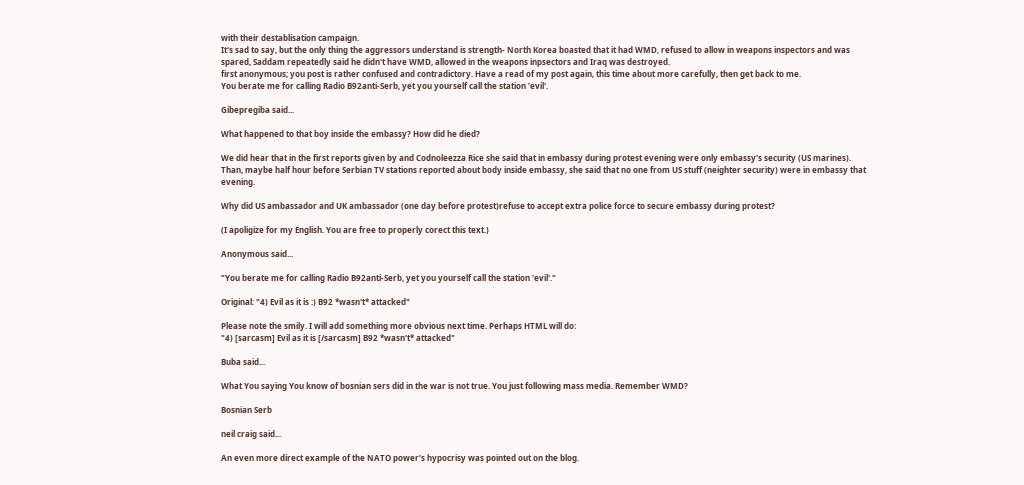with their destablisation campaign.
It's sad to say, but the only thing the aggressors understand is strength- North Korea boasted that it had WMD, refused to allow in weapons inspectors and was spared, Saddam repeatedly said he didn't have WMD, allowed in the weapons inpsectors and Iraq was destroyed.
first anonymous; you post is rather confused and contradictory. Have a read of my post again, this time about more carefully, then get back to me.
You berate me for calling Radio B92anti-Serb, yet you yourself call the station 'evil'.

Gibepregiba said...

What happened to that boy inside the embassy? How did he died?

We did hear that in the first reports given by and Codnoleezza Rice she said that in embassy during protest evening were only embassy's security (US marines). Than, maybe half hour before Serbian TV stations reported about body inside embassy, she said that no one from US stuff (neighter security) were in embassy that evening.

Why did US ambassador and UK ambassador (one day before protest)refuse to accept extra police force to secure embassy during protest?

(I apoligize for my English. You are free to properly corect this text.)

Anonymous said...

"You berate me for calling Radio B92anti-Serb, yet you yourself call the station 'evil'."

Original: "4) Evil as it is :) B92 *wasn't* attacked"

Please note the smily. I will add something more obvious next time. Perhaps HTML will do:
"4) [sarcasm] Evil as it is [/sarcasm] B92 *wasn't* attacked"

Buba said...

What You saying You know of bosnian sers did in the war is not true. You just following mass media. Remember WMD?

Bosnian Serb

neil craig said...

An even more direct example of the NATO power's hypocrisy was pointed out on the blog.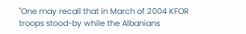"One may recall that in March of 2004 KFOR troops stood-by while the Albanians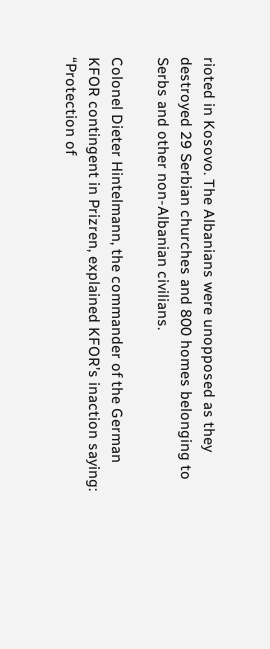rioted in Kosovo. The Albanians were unopposed as they destroyed 29 Serbian churches and 800 homes belonging to Serbs and other non-Albanian civilians.

Colonel Dieter Hintelmann, the commander of the German KFOR contingent in Prizren, explained KFOR’s inaction saying: “Protection of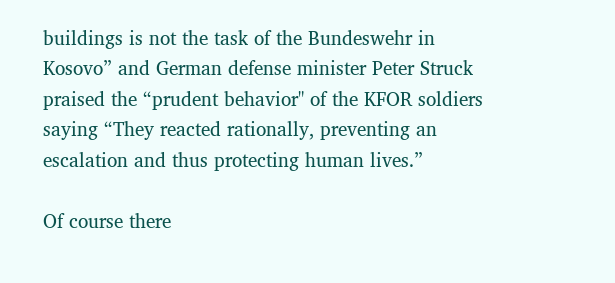buildings is not the task of the Bundeswehr in Kosovo” and German defense minister Peter Struck praised the “prudent behavior" of the KFOR soldiers saying “They reacted rationally, preventing an escalation and thus protecting human lives.”

Of course there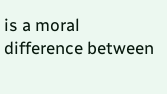is a moral difference between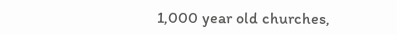1,000 year old churches,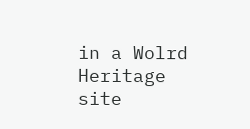in a Wolrd Heritage site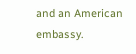and an American embassy.